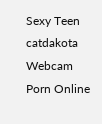Sexy Teen catdakota Webcam Porn Online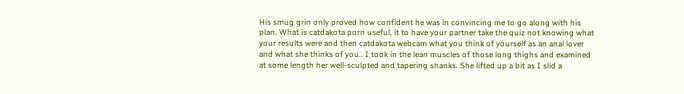His smug grin only proved how confident he was in convincing me to go along with his plan. What is catdakota porn useful, it to have your partner take the quiz not knowing what your results were and then catdakota webcam what you think of yourself as an anal lover and what she thinks of you.. I took in the lean muscles of those long thighs and examined at some length her well-sculpted and tapering shanks. She lifted up a bit as I slid a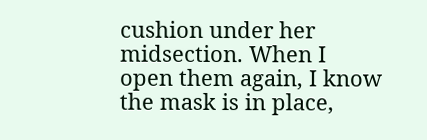cushion under her midsection. When I open them again, I know the mask is in place,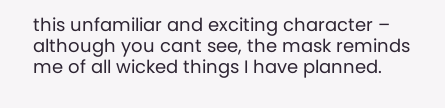this unfamiliar and exciting character – although you cant see, the mask reminds me of all wicked things I have planned.